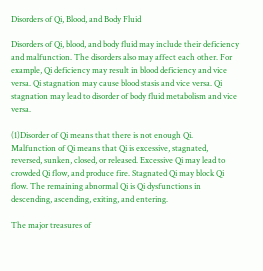Disorders of Qi, Blood, and Body Fluid

Disorders of Qi, blood, and body fluid may include their deficiency and malfunction. The disorders also may affect each other. For example, Qi deficiency may result in blood deficiency and vice versa. Qi stagnation may cause blood stasis and vice versa. Qi stagnation may lead to disorder of body fluid metabolism and vice versa.

(1)Disorder of Qi means that there is not enough Qi. Malfunction of Qi means that Qi is excessive, stagnated, reversed, sunken, closed, or released. Excessive Qi may lead to crowded Qi flow, and produce fire. Stagnated Qi may block Qi flow. The remaining abnormal Qi is Qi dysfunctions in descending, ascending, exiting, and entering.

The major treasures of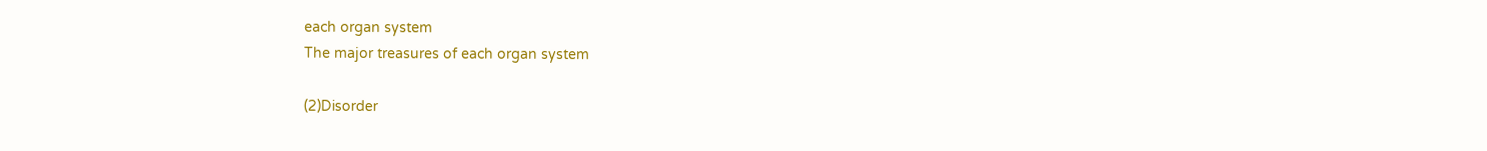each organ system
The major treasures of each organ system

(2)Disorder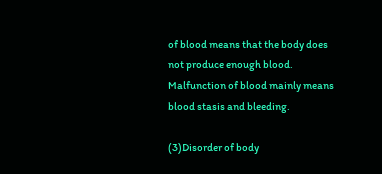of blood means that the body does not produce enough blood. Malfunction of blood mainly means blood stasis and bleeding.

(3)Disorder of body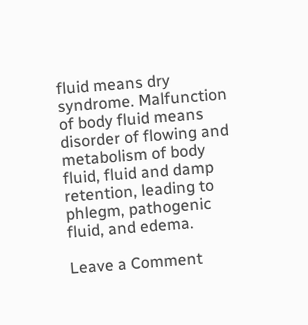fluid means dry syndrome. Malfunction of body fluid means disorder of flowing and metabolism of body fluid, fluid and damp retention, leading to phlegm, pathogenic fluid, and edema.

Leave a Comment